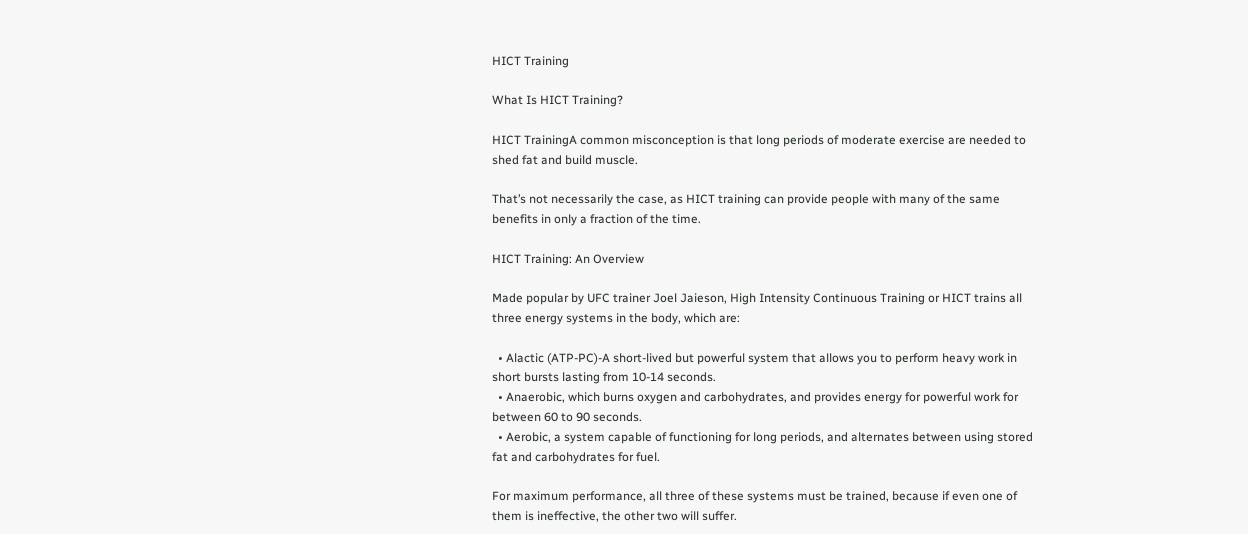HICT Training

What Is HICT Training?

HICT TrainingA common misconception is that long periods of moderate exercise are needed to shed fat and build muscle.

That’s not necessarily the case, as HICT training can provide people with many of the same benefits in only a fraction of the time.

HICT Training: An Overview

Made popular by UFC trainer Joel Jaieson, High Intensity Continuous Training or HICT trains all three energy systems in the body, which are:

  • Alactic (ATP-PC)-A short-lived but powerful system that allows you to perform heavy work in short bursts lasting from 10-14 seconds.
  • Anaerobic, which burns oxygen and carbohydrates, and provides energy for powerful work for between 60 to 90 seconds.
  • Aerobic, a system capable of functioning for long periods, and alternates between using stored fat and carbohydrates for fuel.

For maximum performance, all three of these systems must be trained, because if even one of them is ineffective, the other two will suffer.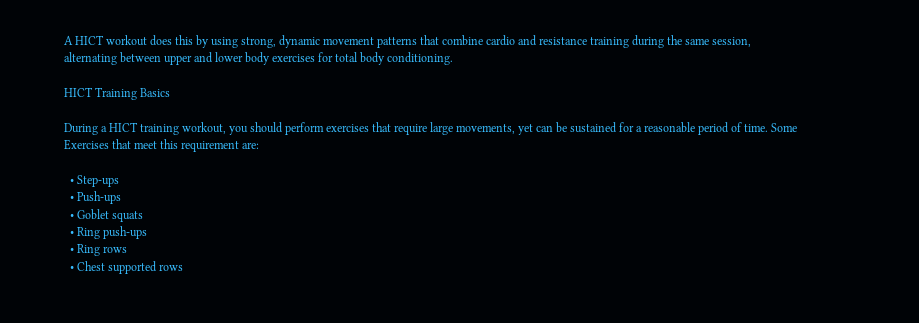A HICT workout does this by using strong, dynamic movement patterns that combine cardio and resistance training during the same session, alternating between upper and lower body exercises for total body conditioning.

HICT Training Basics

During a HICT training workout, you should perform exercises that require large movements, yet can be sustained for a reasonable period of time. Some Exercises that meet this requirement are:

  • Step-ups
  • Push-ups
  • Goblet squats
  • Ring push-ups
  • Ring rows
  • Chest supported rows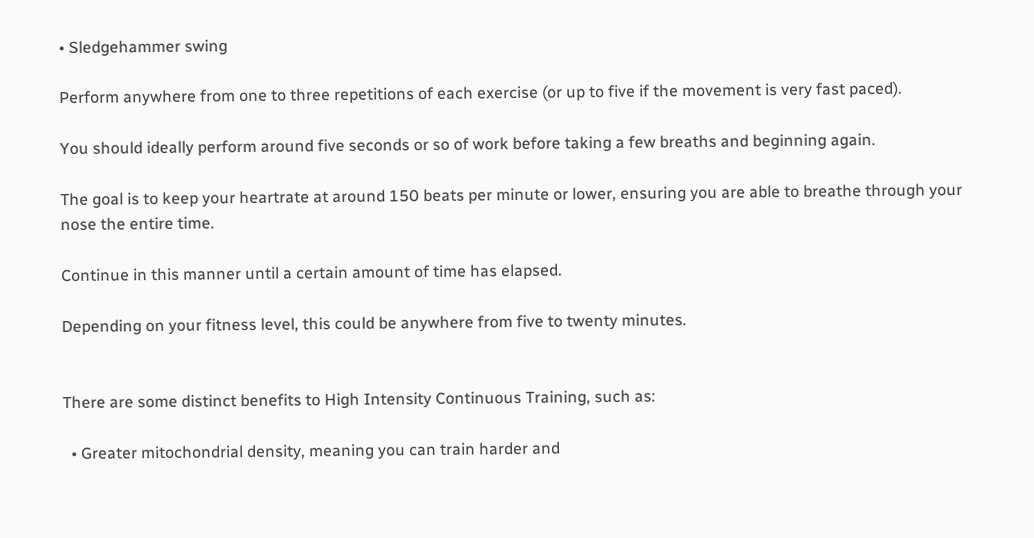• Sledgehammer swing

Perform anywhere from one to three repetitions of each exercise (or up to five if the movement is very fast paced).

You should ideally perform around five seconds or so of work before taking a few breaths and beginning again.

The goal is to keep your heartrate at around 150 beats per minute or lower, ensuring you are able to breathe through your nose the entire time.

Continue in this manner until a certain amount of time has elapsed.

Depending on your fitness level, this could be anywhere from five to twenty minutes.


There are some distinct benefits to High Intensity Continuous Training, such as:

  • Greater mitochondrial density, meaning you can train harder and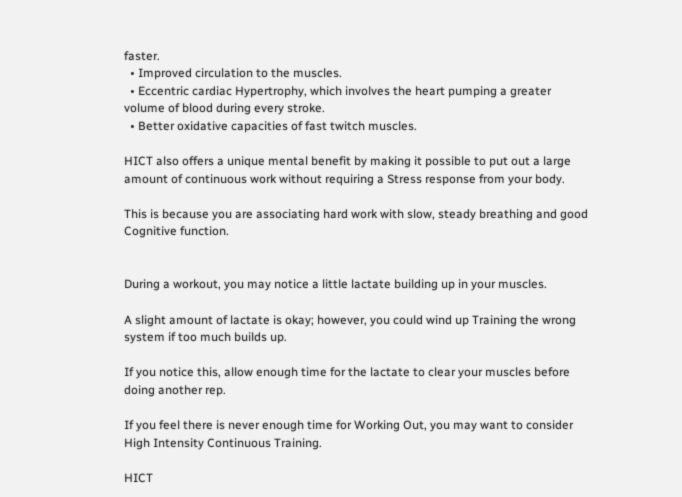faster.
  • Improved circulation to the muscles.
  • Eccentric cardiac Hypertrophy, which involves the heart pumping a greater volume of blood during every stroke.
  • Better oxidative capacities of fast twitch muscles.

HICT also offers a unique mental benefit by making it possible to put out a large amount of continuous work without requiring a Stress response from your body.

This is because you are associating hard work with slow, steady breathing and good Cognitive function.


During a workout, you may notice a little lactate building up in your muscles.

A slight amount of lactate is okay; however, you could wind up Training the wrong system if too much builds up.

If you notice this, allow enough time for the lactate to clear your muscles before doing another rep.

If you feel there is never enough time for Working Out, you may want to consider High Intensity Continuous Training.

HICT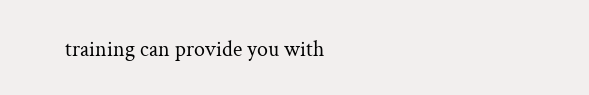training can provide you with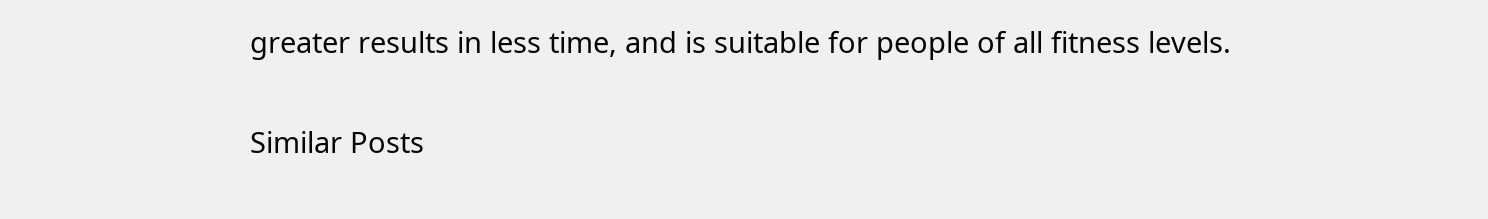greater results in less time, and is suitable for people of all fitness levels.

Similar Posts